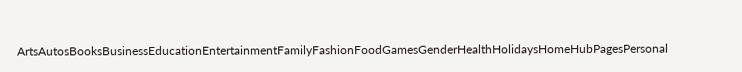ArtsAutosBooksBusinessEducationEntertainmentFamilyFashionFoodGamesGenderHealthHolidaysHomeHubPagesPersonal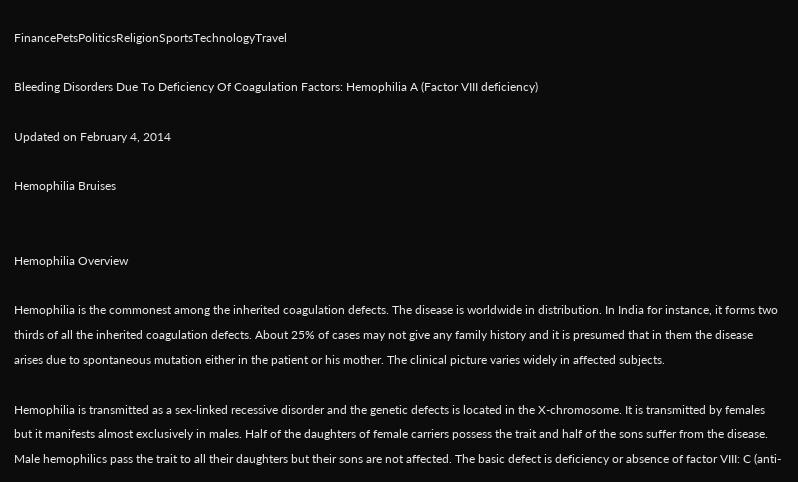FinancePetsPoliticsReligionSportsTechnologyTravel

Bleeding Disorders Due To Deficiency Of Coagulation Factors: Hemophilia A (Factor VIII deficiency)

Updated on February 4, 2014

Hemophilia Bruises


Hemophilia Overview

Hemophilia is the commonest among the inherited coagulation defects. The disease is worldwide in distribution. In India for instance, it forms two thirds of all the inherited coagulation defects. About 25% of cases may not give any family history and it is presumed that in them the disease arises due to spontaneous mutation either in the patient or his mother. The clinical picture varies widely in affected subjects.

Hemophilia is transmitted as a sex-linked recessive disorder and the genetic defects is located in the X-chromosome. It is transmitted by females but it manifests almost exclusively in males. Half of the daughters of female carriers possess the trait and half of the sons suffer from the disease. Male hemophilics pass the trait to all their daughters but their sons are not affected. The basic defect is deficiency or absence of factor VIII: C (anti-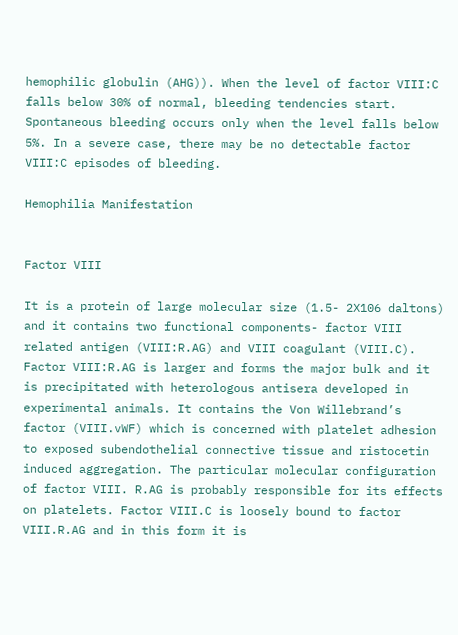hemophilic globulin (AHG)). When the level of factor VIII:C falls below 30% of normal, bleeding tendencies start. Spontaneous bleeding occurs only when the level falls below 5%. In a severe case, there may be no detectable factor VIII:C episodes of bleeding.

Hemophilia Manifestation


Factor VIII

It is a protein of large molecular size (1.5- 2X106 daltons) and it contains two functional components- factor VIII related antigen (VIII:R.AG) and VIII coagulant (VIII.C). Factor VIII:R.AG is larger and forms the major bulk and it is precipitated with heterologous antisera developed in experimental animals. It contains the Von Willebrand’s factor (VIII.vWF) which is concerned with platelet adhesion to exposed subendothelial connective tissue and ristocetin induced aggregation. The particular molecular configuration of factor VIII. R.AG is probably responsible for its effects on platelets. Factor VIII.C is loosely bound to factor VIII.R.AG and in this form it is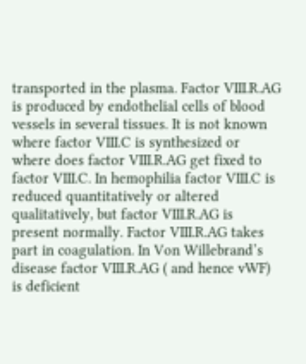transported in the plasma. Factor VIII.R.AG is produced by endothelial cells of blood vessels in several tissues. It is not known where factor VIII.C is synthesized or where does factor VIII.R.AG get fixed to factor VIII.C. In hemophilia factor VIII.C is reduced quantitatively or altered qualitatively, but factor VIII.R.AG is present normally. Factor VIII.R.AG takes part in coagulation. In Von Willebrand’s disease factor VIII.R.AG ( and hence vWF) is deficient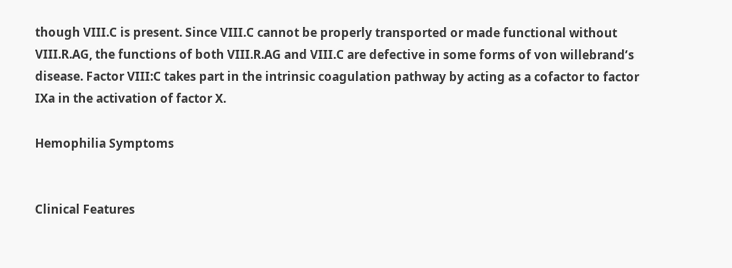though VIII.C is present. Since VIII.C cannot be properly transported or made functional without VIII.R.AG, the functions of both VIII.R.AG and VIII.C are defective in some forms of von willebrand’s disease. Factor VIII:C takes part in the intrinsic coagulation pathway by acting as a cofactor to factor IXa in the activation of factor X.

Hemophilia Symptoms


Clinical Features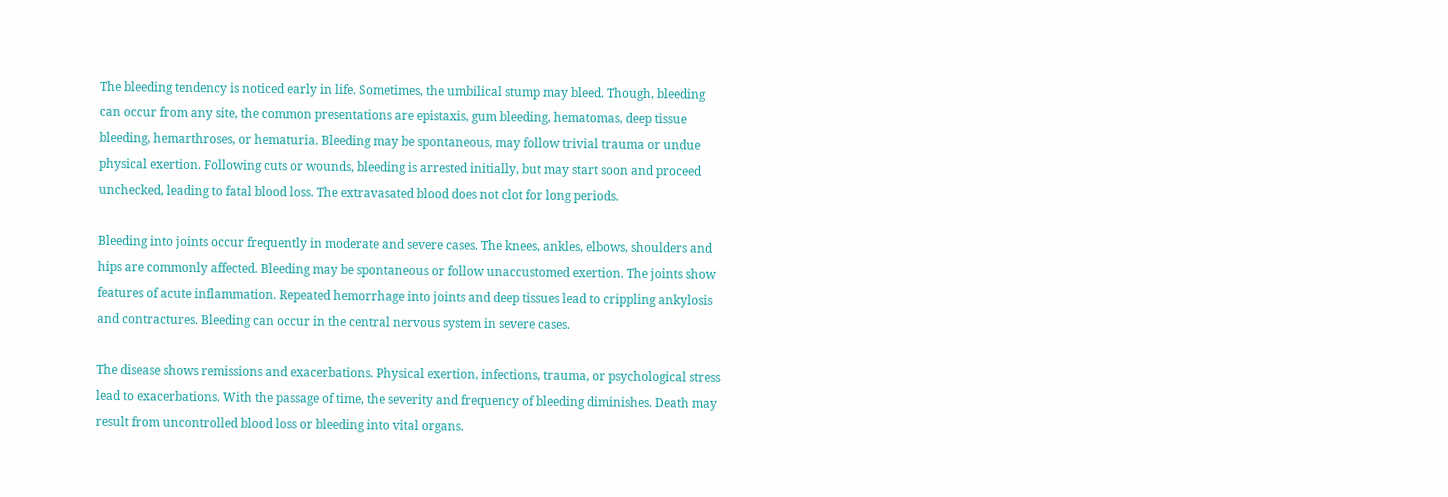The bleeding tendency is noticed early in life. Sometimes, the umbilical stump may bleed. Though, bleeding can occur from any site, the common presentations are epistaxis, gum bleeding, hematomas, deep tissue bleeding, hemarthroses, or hematuria. Bleeding may be spontaneous, may follow trivial trauma or undue physical exertion. Following cuts or wounds, bleeding is arrested initially, but may start soon and proceed unchecked, leading to fatal blood loss. The extravasated blood does not clot for long periods.

Bleeding into joints occur frequently in moderate and severe cases. The knees, ankles, elbows, shoulders and hips are commonly affected. Bleeding may be spontaneous or follow unaccustomed exertion. The joints show features of acute inflammation. Repeated hemorrhage into joints and deep tissues lead to crippling ankylosis and contractures. Bleeding can occur in the central nervous system in severe cases.

The disease shows remissions and exacerbations. Physical exertion, infections, trauma, or psychological stress lead to exacerbations. With the passage of time, the severity and frequency of bleeding diminishes. Death may result from uncontrolled blood loss or bleeding into vital organs.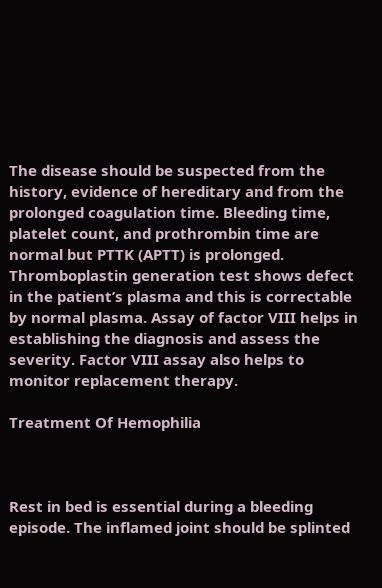The disease should be suspected from the history, evidence of hereditary and from the prolonged coagulation time. Bleeding time, platelet count, and prothrombin time are normal but PTTK (APTT) is prolonged. Thromboplastin generation test shows defect in the patient’s plasma and this is correctable by normal plasma. Assay of factor VIII helps in establishing the diagnosis and assess the severity. Factor VIII assay also helps to monitor replacement therapy.

Treatment Of Hemophilia



Rest in bed is essential during a bleeding episode. The inflamed joint should be splinted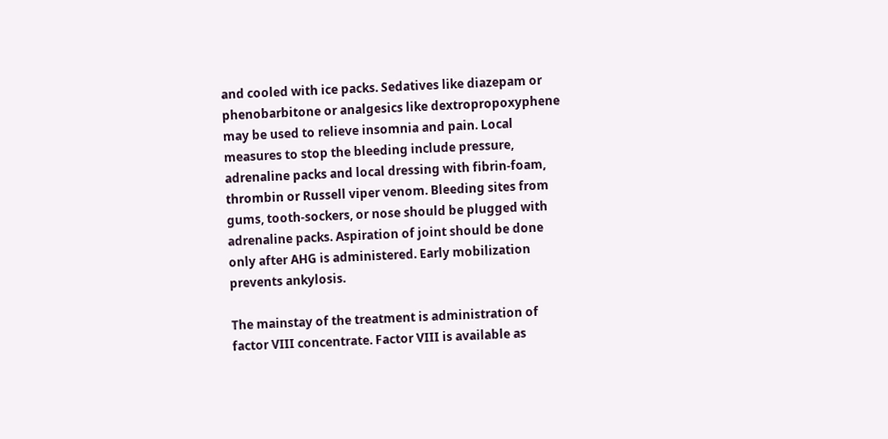and cooled with ice packs. Sedatives like diazepam or phenobarbitone or analgesics like dextropropoxyphene may be used to relieve insomnia and pain. Local measures to stop the bleeding include pressure, adrenaline packs and local dressing with fibrin-foam, thrombin or Russell viper venom. Bleeding sites from gums, tooth-sockers, or nose should be plugged with adrenaline packs. Aspiration of joint should be done only after AHG is administered. Early mobilization prevents ankylosis.

The mainstay of the treatment is administration of factor VIII concentrate. Factor VIII is available as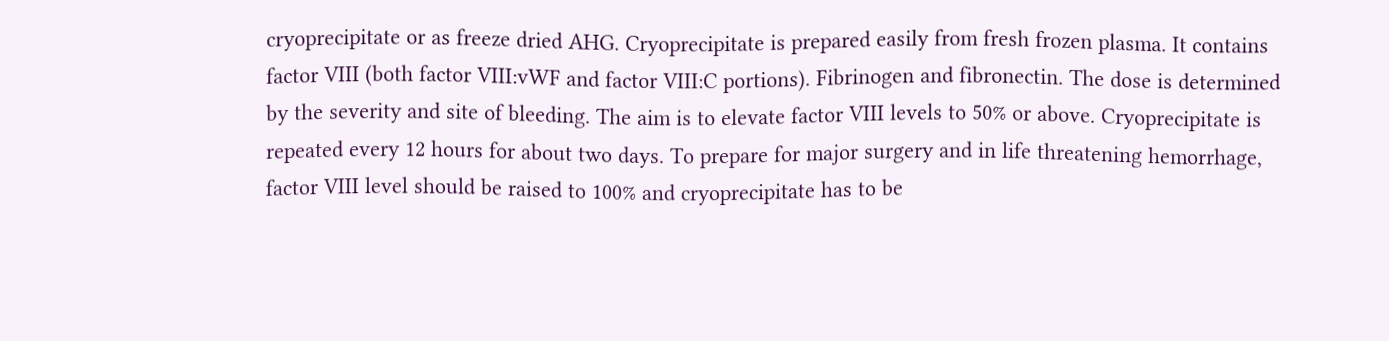cryoprecipitate or as freeze dried AHG. Cryoprecipitate is prepared easily from fresh frozen plasma. It contains factor VIII (both factor VIII:vWF and factor VIII:C portions). Fibrinogen and fibronectin. The dose is determined by the severity and site of bleeding. The aim is to elevate factor VIII levels to 50% or above. Cryoprecipitate is repeated every 12 hours for about two days. To prepare for major surgery and in life threatening hemorrhage, factor VIII level should be raised to 100% and cryoprecipitate has to be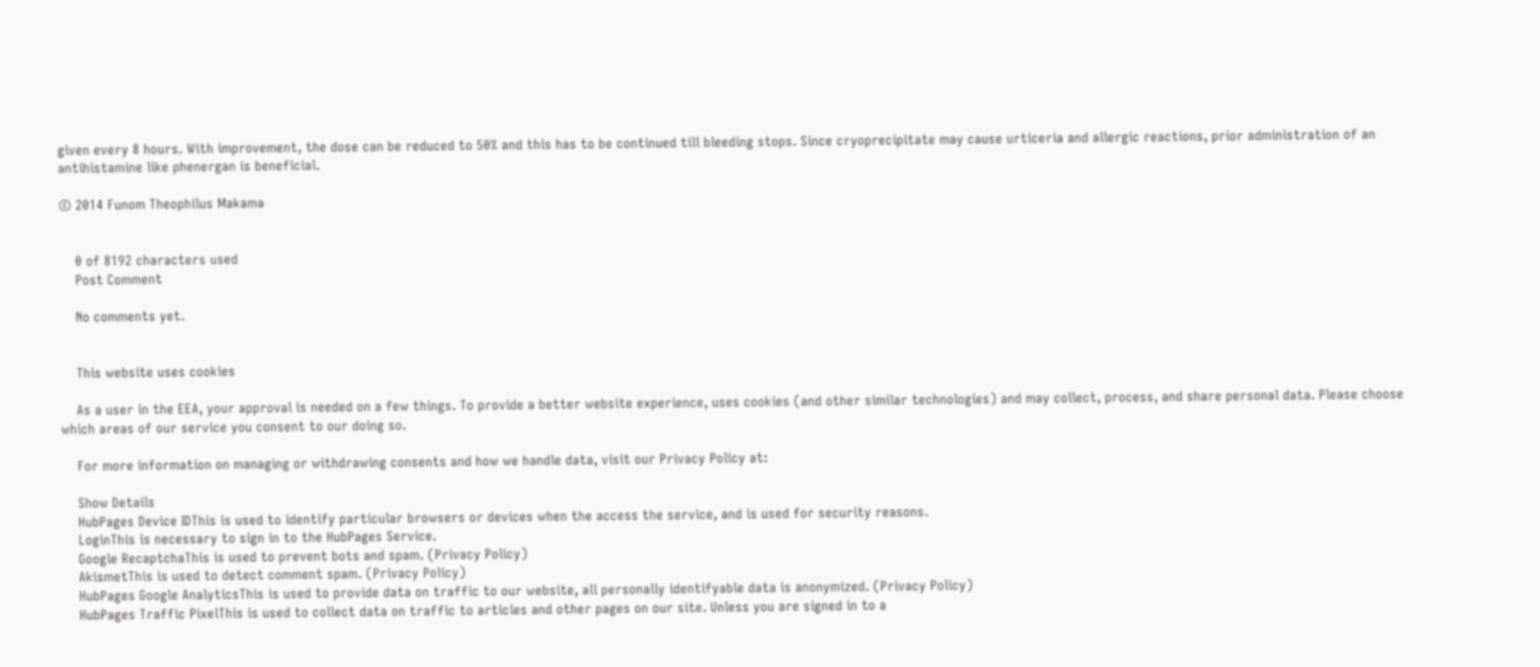given every 8 hours. With improvement, the dose can be reduced to 50% and this has to be continued till bleeding stops. Since cryoprecipitate may cause urticeria and allergic reactions, prior administration of an antihistamine like phenergan is beneficial.

© 2014 Funom Theophilus Makama


    0 of 8192 characters used
    Post Comment

    No comments yet.


    This website uses cookies

    As a user in the EEA, your approval is needed on a few things. To provide a better website experience, uses cookies (and other similar technologies) and may collect, process, and share personal data. Please choose which areas of our service you consent to our doing so.

    For more information on managing or withdrawing consents and how we handle data, visit our Privacy Policy at:

    Show Details
    HubPages Device IDThis is used to identify particular browsers or devices when the access the service, and is used for security reasons.
    LoginThis is necessary to sign in to the HubPages Service.
    Google RecaptchaThis is used to prevent bots and spam. (Privacy Policy)
    AkismetThis is used to detect comment spam. (Privacy Policy)
    HubPages Google AnalyticsThis is used to provide data on traffic to our website, all personally identifyable data is anonymized. (Privacy Policy)
    HubPages Traffic PixelThis is used to collect data on traffic to articles and other pages on our site. Unless you are signed in to a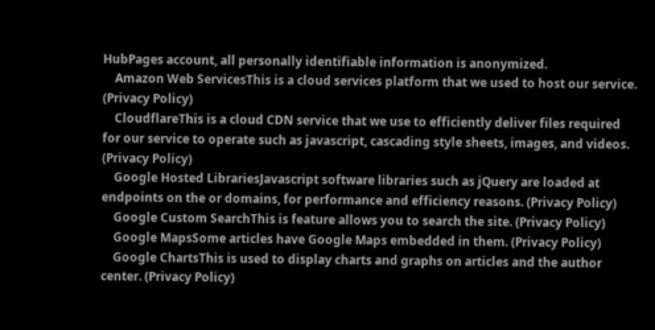HubPages account, all personally identifiable information is anonymized.
    Amazon Web ServicesThis is a cloud services platform that we used to host our service. (Privacy Policy)
    CloudflareThis is a cloud CDN service that we use to efficiently deliver files required for our service to operate such as javascript, cascading style sheets, images, and videos. (Privacy Policy)
    Google Hosted LibrariesJavascript software libraries such as jQuery are loaded at endpoints on the or domains, for performance and efficiency reasons. (Privacy Policy)
    Google Custom SearchThis is feature allows you to search the site. (Privacy Policy)
    Google MapsSome articles have Google Maps embedded in them. (Privacy Policy)
    Google ChartsThis is used to display charts and graphs on articles and the author center. (Privacy Policy)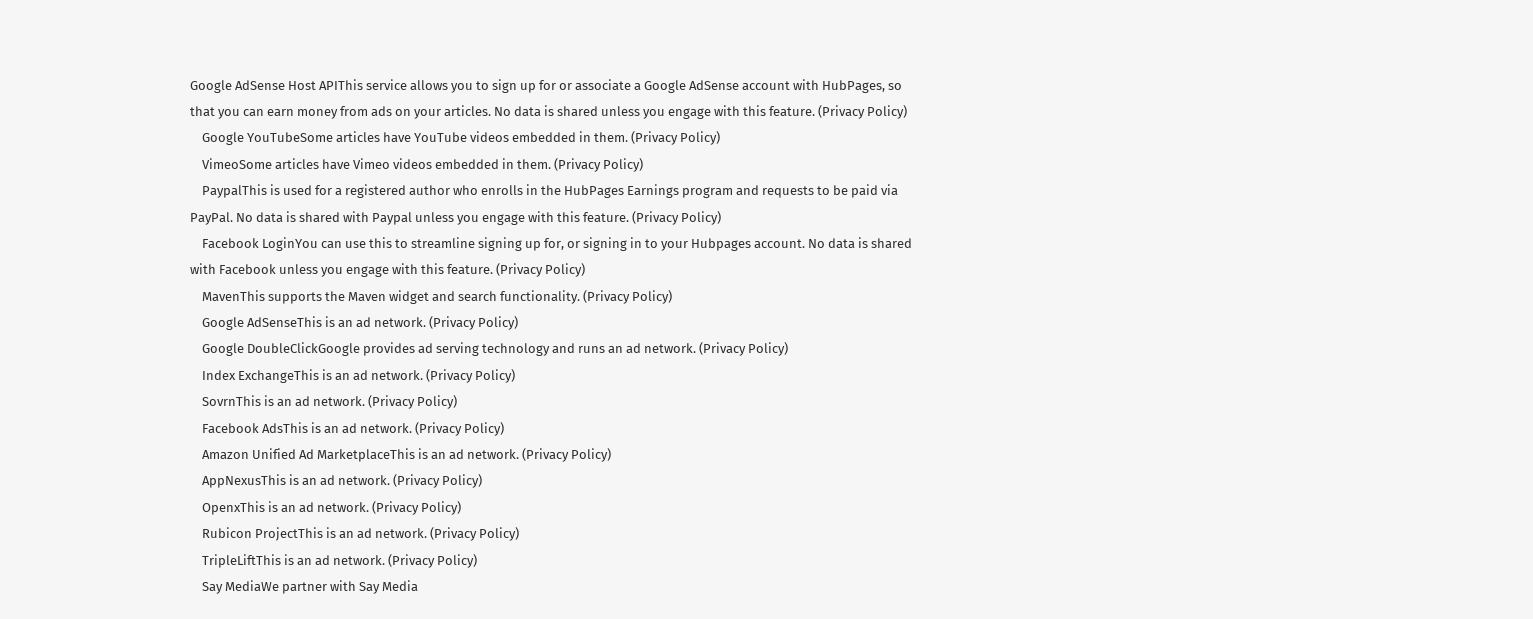Google AdSense Host APIThis service allows you to sign up for or associate a Google AdSense account with HubPages, so that you can earn money from ads on your articles. No data is shared unless you engage with this feature. (Privacy Policy)
    Google YouTubeSome articles have YouTube videos embedded in them. (Privacy Policy)
    VimeoSome articles have Vimeo videos embedded in them. (Privacy Policy)
    PaypalThis is used for a registered author who enrolls in the HubPages Earnings program and requests to be paid via PayPal. No data is shared with Paypal unless you engage with this feature. (Privacy Policy)
    Facebook LoginYou can use this to streamline signing up for, or signing in to your Hubpages account. No data is shared with Facebook unless you engage with this feature. (Privacy Policy)
    MavenThis supports the Maven widget and search functionality. (Privacy Policy)
    Google AdSenseThis is an ad network. (Privacy Policy)
    Google DoubleClickGoogle provides ad serving technology and runs an ad network. (Privacy Policy)
    Index ExchangeThis is an ad network. (Privacy Policy)
    SovrnThis is an ad network. (Privacy Policy)
    Facebook AdsThis is an ad network. (Privacy Policy)
    Amazon Unified Ad MarketplaceThis is an ad network. (Privacy Policy)
    AppNexusThis is an ad network. (Privacy Policy)
    OpenxThis is an ad network. (Privacy Policy)
    Rubicon ProjectThis is an ad network. (Privacy Policy)
    TripleLiftThis is an ad network. (Privacy Policy)
    Say MediaWe partner with Say Media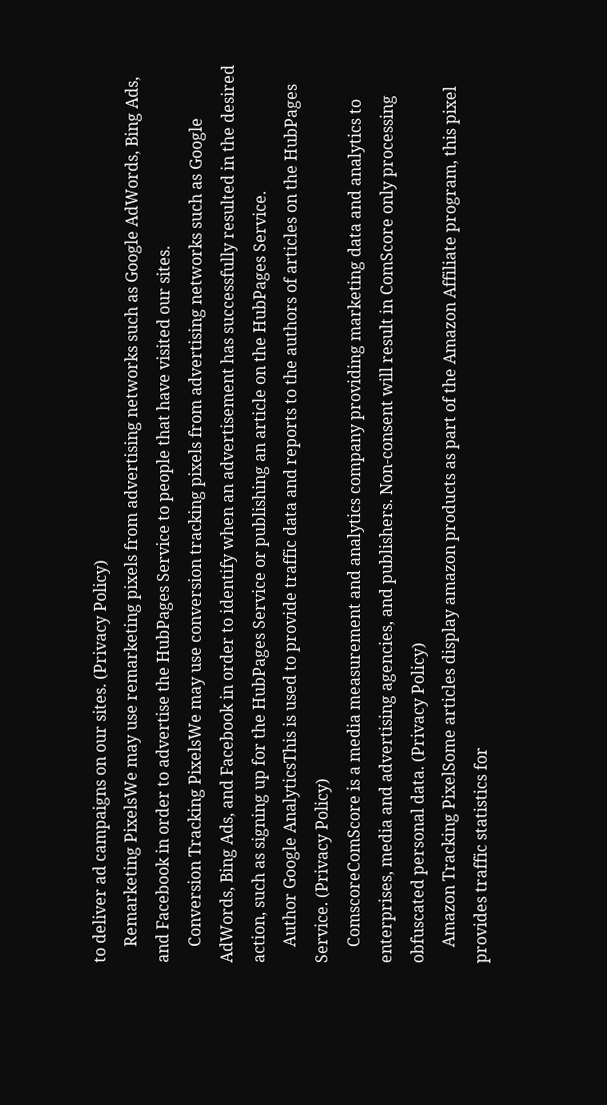to deliver ad campaigns on our sites. (Privacy Policy)
    Remarketing PixelsWe may use remarketing pixels from advertising networks such as Google AdWords, Bing Ads, and Facebook in order to advertise the HubPages Service to people that have visited our sites.
    Conversion Tracking PixelsWe may use conversion tracking pixels from advertising networks such as Google AdWords, Bing Ads, and Facebook in order to identify when an advertisement has successfully resulted in the desired action, such as signing up for the HubPages Service or publishing an article on the HubPages Service.
    Author Google AnalyticsThis is used to provide traffic data and reports to the authors of articles on the HubPages Service. (Privacy Policy)
    ComscoreComScore is a media measurement and analytics company providing marketing data and analytics to enterprises, media and advertising agencies, and publishers. Non-consent will result in ComScore only processing obfuscated personal data. (Privacy Policy)
    Amazon Tracking PixelSome articles display amazon products as part of the Amazon Affiliate program, this pixel provides traffic statistics for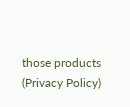those products (Privacy Policy)